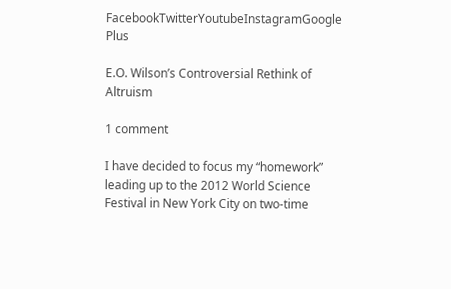FacebookTwitterYoutubeInstagramGoogle Plus

E.O. Wilson’s Controversial Rethink of Altruism

1 comment

I have decided to focus my “homework” leading up to the 2012 World Science Festival in New York City on two-time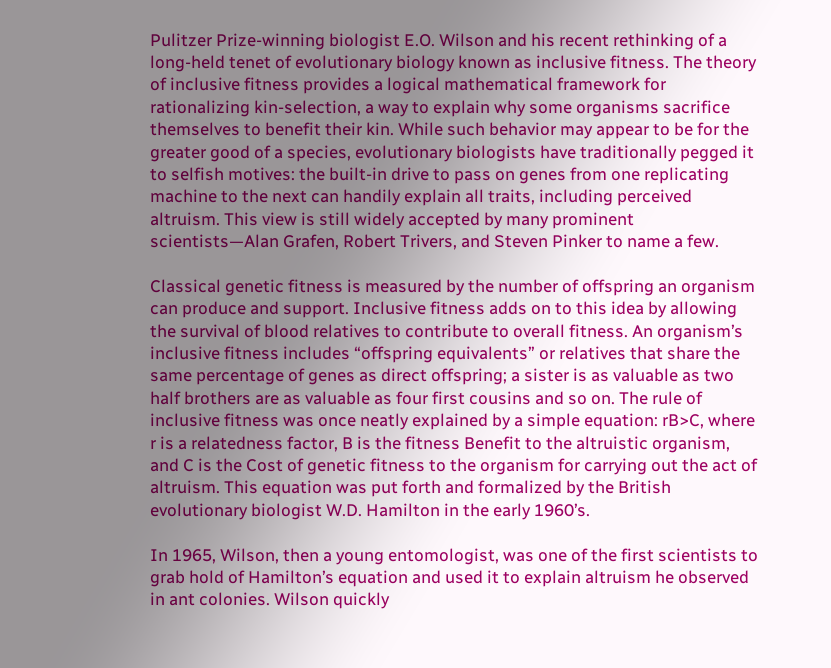Pulitzer Prize-winning biologist E.O. Wilson and his recent rethinking of a long-held tenet of evolutionary biology known as inclusive fitness. The theory of inclusive fitness provides a logical mathematical framework for rationalizing kin-selection, a way to explain why some organisms sacrifice themselves to benefit their kin. While such behavior may appear to be for the greater good of a species, evolutionary biologists have traditionally pegged it to selfish motives: the built-in drive to pass on genes from one replicating machine to the next can handily explain all traits, including perceived altruism. This view is still widely accepted by many prominent scientists—Alan Grafen, Robert Trivers, and Steven Pinker to name a few.

Classical genetic fitness is measured by the number of offspring an organism can produce and support. Inclusive fitness adds on to this idea by allowing the survival of blood relatives to contribute to overall fitness. An organism’s inclusive fitness includes “offspring equivalents” or relatives that share the same percentage of genes as direct offspring; a sister is as valuable as two half brothers are as valuable as four first cousins and so on. The rule of inclusive fitness was once neatly explained by a simple equation: rB>C, where r is a relatedness factor, B is the fitness Benefit to the altruistic organism, and C is the Cost of genetic fitness to the organism for carrying out the act of altruism. This equation was put forth and formalized by the British evolutionary biologist W.D. Hamilton in the early 1960’s.

In 1965, Wilson, then a young entomologist, was one of the first scientists to grab hold of Hamilton’s equation and used it to explain altruism he observed in ant colonies. Wilson quickly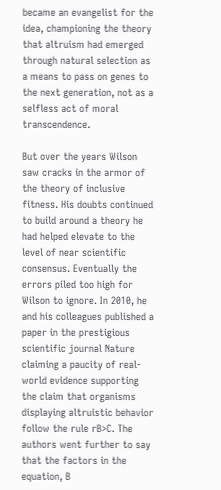became an evangelist for the idea, championing the theory that altruism had emerged through natural selection as a means to pass on genes to the next generation, not as a selfless act of moral transcendence.

But over the years Wilson saw cracks in the armor of the theory of inclusive fitness. His doubts continued to build around a theory he had helped elevate to the level of near scientific consensus. Eventually the errors piled too high for Wilson to ignore. In 2010, he and his colleagues published a paper in the prestigious scientific journal Nature claiming a paucity of real-world evidence supporting the claim that organisms displaying altruistic behavior follow the rule rB>C. The authors went further to say that the factors in the equation, B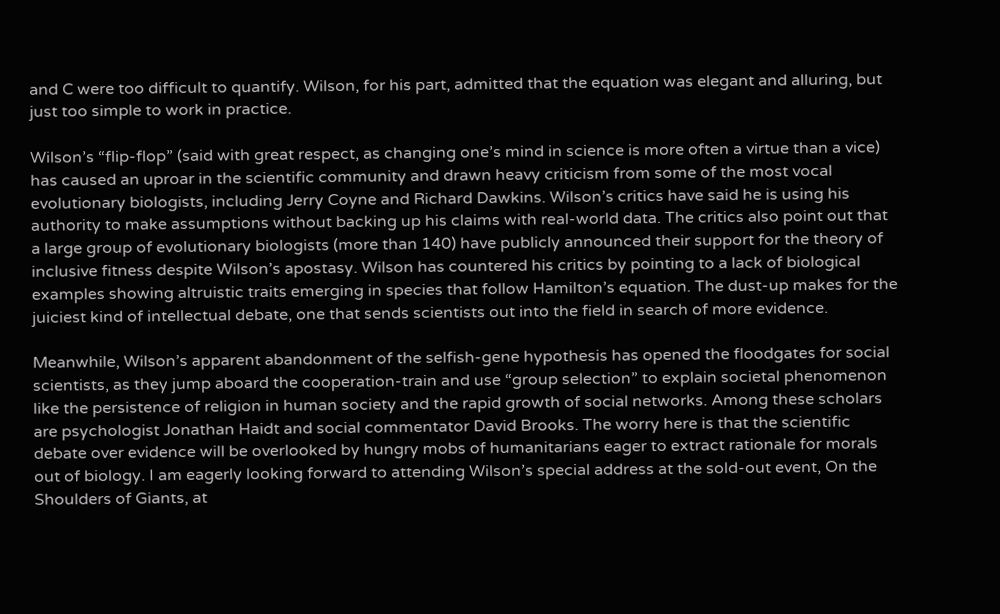and C were too difficult to quantify. Wilson, for his part, admitted that the equation was elegant and alluring, but just too simple to work in practice.

Wilson’s “flip-flop” (said with great respect, as changing one’s mind in science is more often a virtue than a vice) has caused an uproar in the scientific community and drawn heavy criticism from some of the most vocal evolutionary biologists, including Jerry Coyne and Richard Dawkins. Wilson’s critics have said he is using his authority to make assumptions without backing up his claims with real-world data. The critics also point out that a large group of evolutionary biologists (more than 140) have publicly announced their support for the theory of inclusive fitness despite Wilson’s apostasy. Wilson has countered his critics by pointing to a lack of biological examples showing altruistic traits emerging in species that follow Hamilton’s equation. The dust-up makes for the juiciest kind of intellectual debate, one that sends scientists out into the field in search of more evidence.

Meanwhile, Wilson’s apparent abandonment of the selfish-gene hypothesis has opened the floodgates for social scientists, as they jump aboard the cooperation-train and use “group selection” to explain societal phenomenon like the persistence of religion in human society and the rapid growth of social networks. Among these scholars are psychologist Jonathan Haidt and social commentator David Brooks. The worry here is that the scientific debate over evidence will be overlooked by hungry mobs of humanitarians eager to extract rationale for morals out of biology. I am eagerly looking forward to attending Wilson’s special address at the sold-out event, On the Shoulders of Giants, at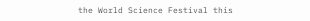the World Science Festival this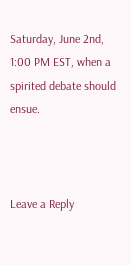Saturday, June 2nd, 1:00 PM EST, when a spirited debate should ensue.



Leave a Reply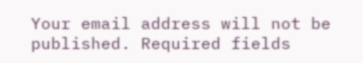Your email address will not be published. Required fields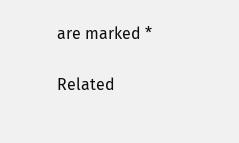are marked *

Related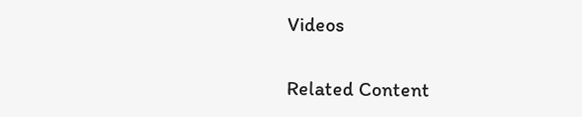Videos

Related Content